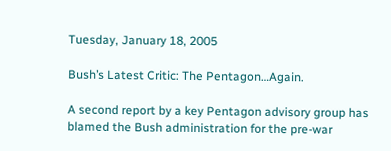Tuesday, January 18, 2005

Bush’s Latest Critic: The Pentagon…Again.

A second report by a key Pentagon advisory group has blamed the Bush administration for the pre-war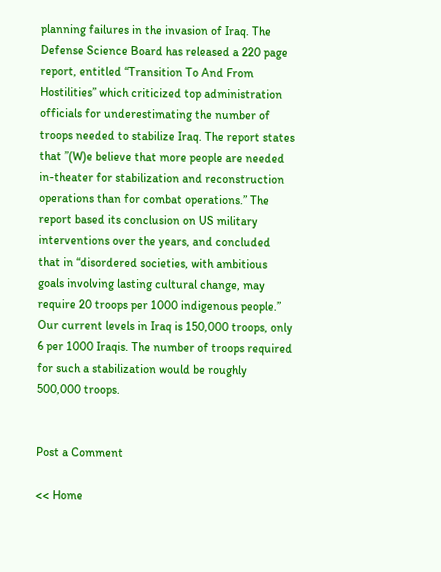planning failures in the invasion of Iraq. The Defense Science Board has released a 220 page report, entitled “Transition To And From Hostilities” which criticized top administration officials for underestimating the number of troops needed to stabilize Iraq. The report states that ”(W)e believe that more people are needed in-theater for stabilization and reconstruction operations than for combat operations.” The report based its conclusion on US military interventions over the years, and concluded that in “disordered societies, with ambitious goals involving lasting cultural change, may require 20 troops per 1000 indigenous people.” Our current levels in Iraq is 150,000 troops, only 6 per 1000 Iraqis. The number of troops required for such a stabilization would be roughly 500,000 troops.


Post a Comment

<< Home